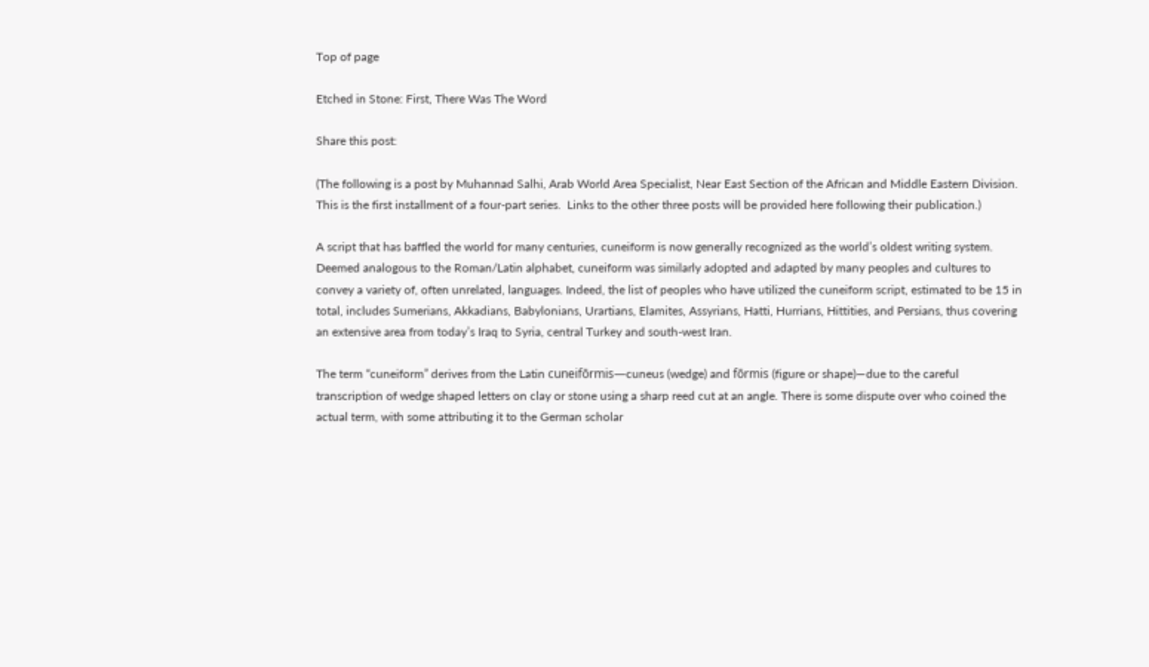Top of page

Etched in Stone: First, There Was The Word

Share this post:

(The following is a post by Muhannad Salhi, Arab World Area Specialist, Near East Section of the African and Middle Eastern Division. This is the first installment of a four-part series.  Links to the other three posts will be provided here following their publication.)

A script that has baffled the world for many centuries, cuneiform is now generally recognized as the world’s oldest writing system. Deemed analogous to the Roman/Latin alphabet, cuneiform was similarly adopted and adapted by many peoples and cultures to convey a variety of, often unrelated, languages. Indeed, the list of peoples who have utilized the cuneiform script, estimated to be 15 in total, includes Sumerians, Akkadians, Babylonians, Urartians, Elamites, Assyrians, Hatti, Hurrians, Hittities, and Persians, thus covering an extensive area from today’s Iraq to Syria, central Turkey and south-west Iran.

The term “cuneiform” derives from the Latin cuneifōrmis—cuneus (wedge) and fōrmis (figure or shape)—due to the careful transcription of wedge shaped letters on clay or stone using a sharp reed cut at an angle. There is some dispute over who coined the actual term, with some attributing it to the German scholar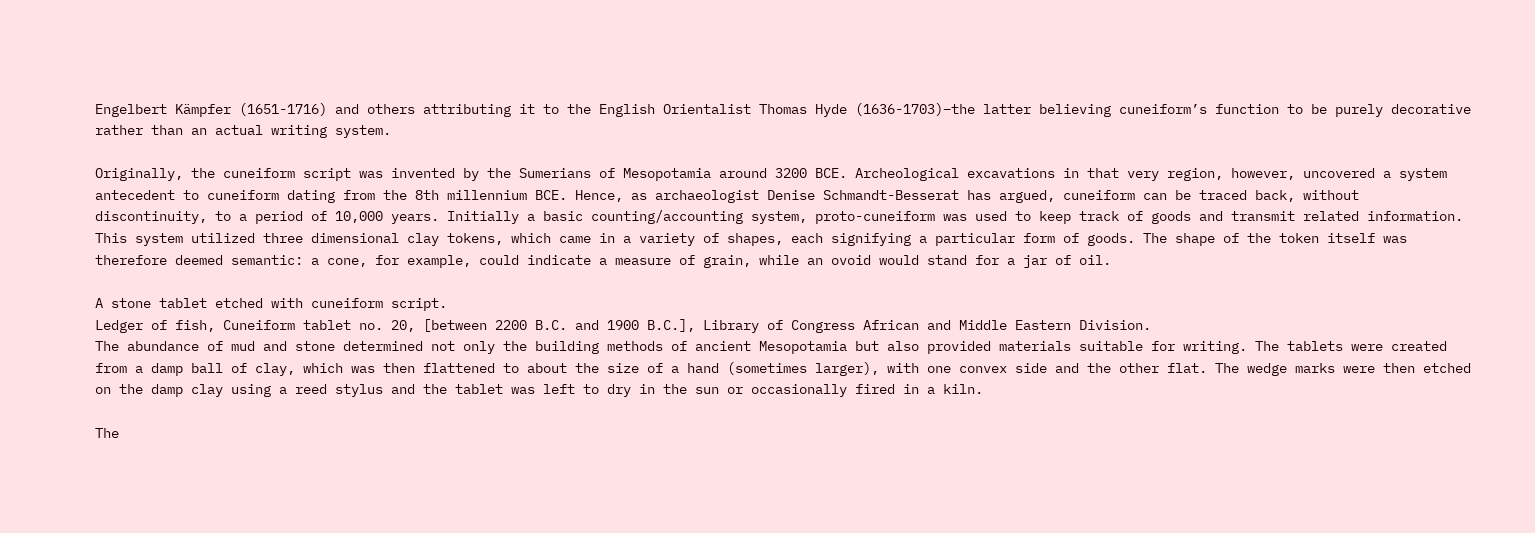Engelbert Kämpfer (1651-1716) and others attributing it to the English Orientalist Thomas Hyde (1636-1703)–the latter believing cuneiform’s function to be purely decorative rather than an actual writing system.

Originally, the cuneiform script was invented by the Sumerians of Mesopotamia around 3200 BCE. Archeological excavations in that very region, however, uncovered a system antecedent to cuneiform dating from the 8th millennium BCE. Hence, as archaeologist Denise Schmandt-Besserat has argued, cuneiform can be traced back, without discontinuity, to a period of 10,000 years. Initially a basic counting/accounting system, proto-cuneiform was used to keep track of goods and transmit related information. This system utilized three dimensional clay tokens, which came in a variety of shapes, each signifying a particular form of goods. The shape of the token itself was therefore deemed semantic: a cone, for example, could indicate a measure of grain, while an ovoid would stand for a jar of oil.

A stone tablet etched with cuneiform script.
Ledger of fish, Cuneiform tablet no. 20, [between 2200 B.C. and 1900 B.C.], Library of Congress African and Middle Eastern Division.
The abundance of mud and stone determined not only the building methods of ancient Mesopotamia but also provided materials suitable for writing. The tablets were created from a damp ball of clay, which was then flattened to about the size of a hand (sometimes larger), with one convex side and the other flat. The wedge marks were then etched on the damp clay using a reed stylus and the tablet was left to dry in the sun or occasionally fired in a kiln.

The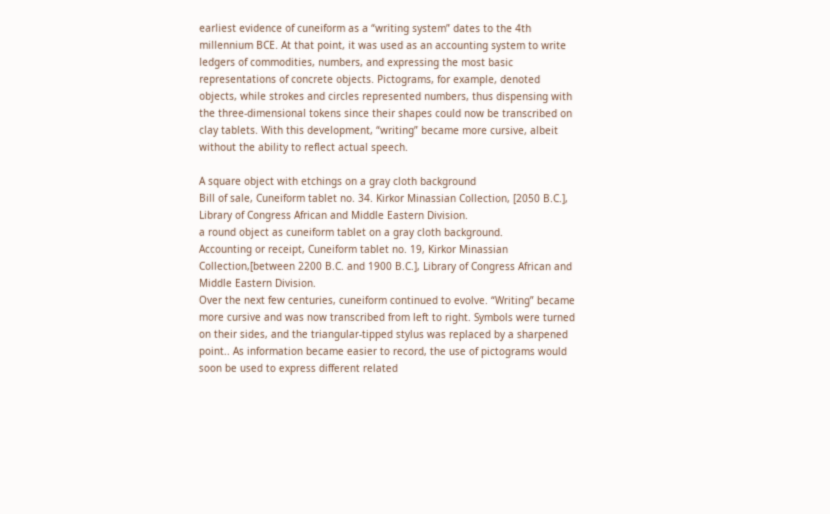earliest evidence of cuneiform as a “writing system” dates to the 4th millennium BCE. At that point, it was used as an accounting system to write ledgers of commodities, numbers, and expressing the most basic representations of concrete objects. Pictograms, for example, denoted objects, while strokes and circles represented numbers, thus dispensing with the three-dimensional tokens since their shapes could now be transcribed on clay tablets. With this development, “writing” became more cursive, albeit without the ability to reflect actual speech.

A square object with etchings on a gray cloth background
Bill of sale, Cuneiform tablet no. 34. Kirkor Minassian Collection, [2050 B.C.], Library of Congress African and Middle Eastern Division.
a round object as cuneiform tablet on a gray cloth background.
Accounting or receipt, Cuneiform tablet no. 19, Kirkor Minassian Collection,[between 2200 B.C. and 1900 B.C.], Library of Congress African and Middle Eastern Division.
Over the next few centuries, cuneiform continued to evolve. “Writing” became more cursive and was now transcribed from left to right. Symbols were turned on their sides, and the triangular-tipped stylus was replaced by a sharpened point.. As information became easier to record, the use of pictograms would soon be used to express different related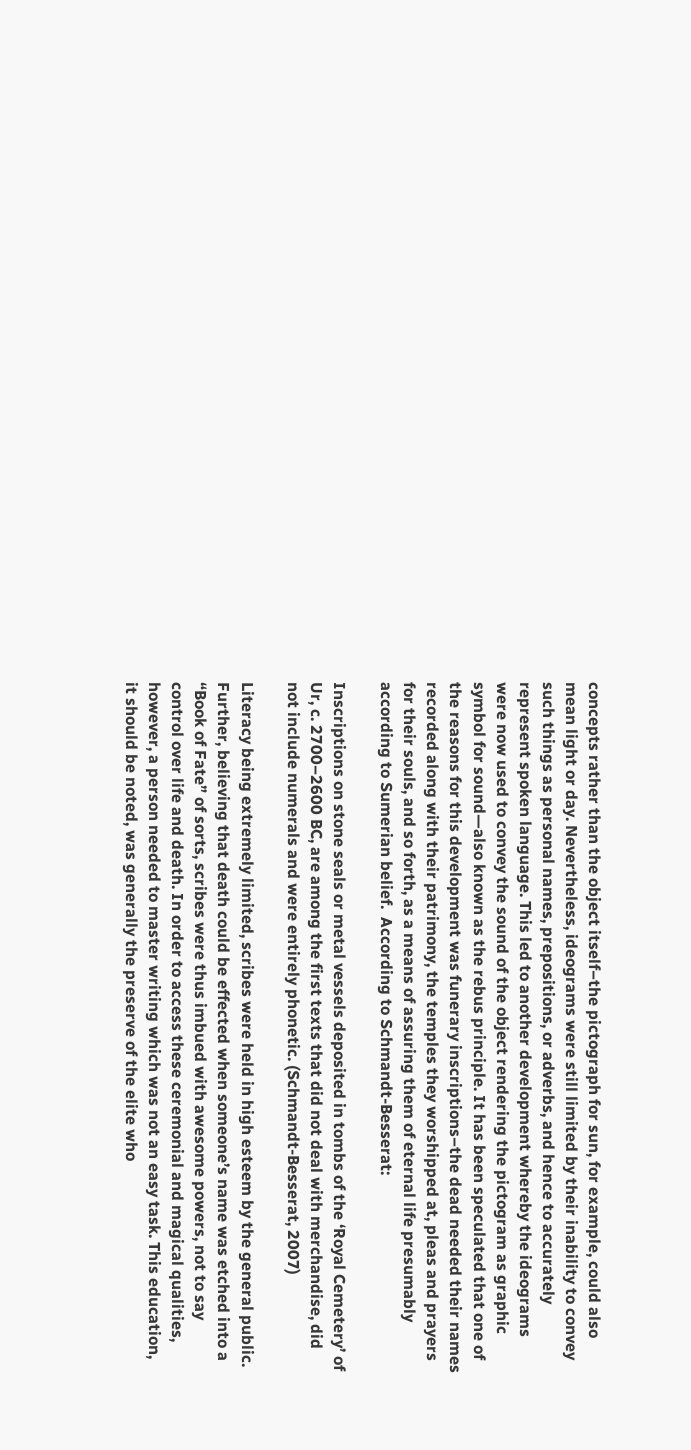concepts rather than the object itself–the pictograph for sun, for example, could also mean light or day. Nevertheless, ideograms were still limited by their inability to convey such things as personal names, prepositions, or adverbs, and hence to accurately represent spoken language. This led to another development whereby the ideograms were now used to convey the sound of the object rendering the pictogram as graphic symbol for sound—also known as the rebus principle. It has been speculated that one of the reasons for this development was funerary inscriptions–the dead needed their names recorded along with their patrimony, the temples they worshipped at, pleas and prayers for their souls, and so forth, as a means of assuring them of eternal life presumably according to Sumerian belief.  According to Schmandt-Besserat:

Inscriptions on stone seals or metal vessels deposited in tombs of the ‘Royal Cemetery’ of Ur, c. 2700–2600 BC, are among the first texts that did not deal with merchandise, did not include numerals and were entirely phonetic. (Schmandt-Besserat, 2007)

Literacy being extremely limited, scribes were held in high esteem by the general public. Further, believing that death could be effected when someone’s name was etched into a “Book of Fate” of sorts, scribes were thus imbued with awesome powers, not to say control over life and death. In order to access these ceremonial and magical qualities, however, a person needed to master writing which was not an easy task. This education, it should be noted, was generally the preserve of the elite who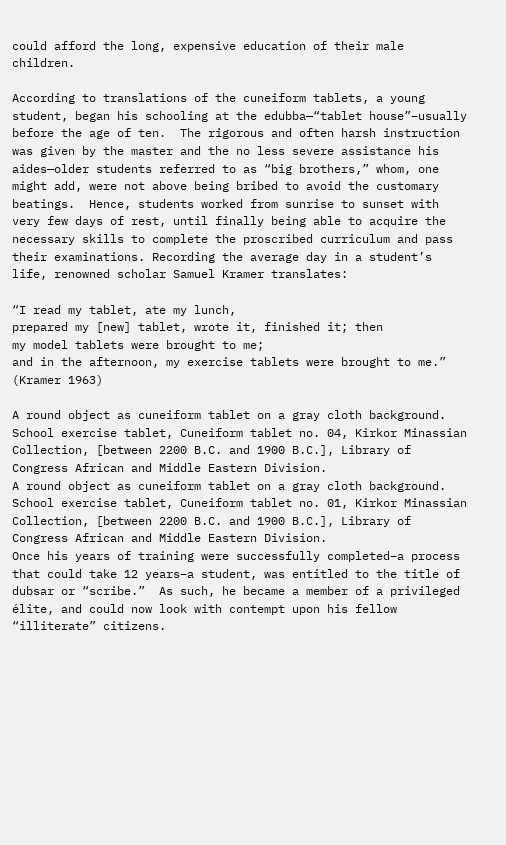could afford the long, expensive education of their male children.

According to translations of the cuneiform tablets, a young student, began his schooling at the edubba—“tablet house”–usually before the age of ten.  The rigorous and often harsh instruction was given by the master and the no less severe assistance his aides—older students referred to as “big brothers,” whom, one might add, were not above being bribed to avoid the customary beatings.  Hence, students worked from sunrise to sunset with very few days of rest, until finally being able to acquire the necessary skills to complete the proscribed curriculum and pass their examinations. Recording the average day in a student’s life, renowned scholar Samuel Kramer translates:

“I read my tablet, ate my lunch,
prepared my [new] tablet, wrote it, finished it; then
my model tablets were brought to me;
and in the afternoon, my exercise tablets were brought to me.” (Kramer 1963)

A round object as cuneiform tablet on a gray cloth background.
School exercise tablet, Cuneiform tablet no. 04, Kirkor Minassian Collection, [between 2200 B.C. and 1900 B.C.], Library of Congress African and Middle Eastern Division.
A round object as cuneiform tablet on a gray cloth background.
School exercise tablet, Cuneiform tablet no. 01, Kirkor Minassian Collection, [between 2200 B.C. and 1900 B.C.], Library of Congress African and Middle Eastern Division.
Once his years of training were successfully completed–a process that could take 12 years–a student, was entitled to the title of dubsar or “scribe.”  As such, he became a member of a privileged élite, and could now look with contempt upon his fellow “illiterate” citizens.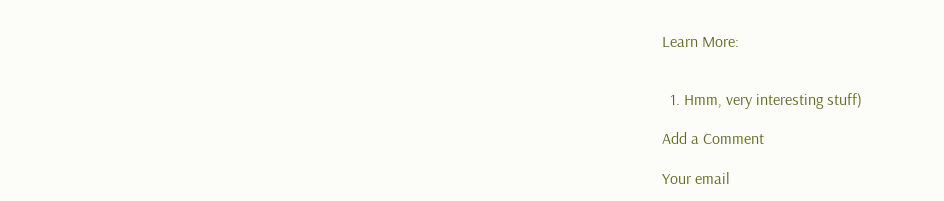Learn More:


  1. Hmm, very interesting stuff)

Add a Comment

Your email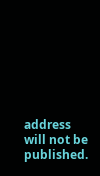address will not be published.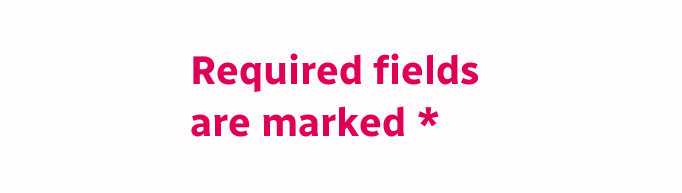Required fields are marked *